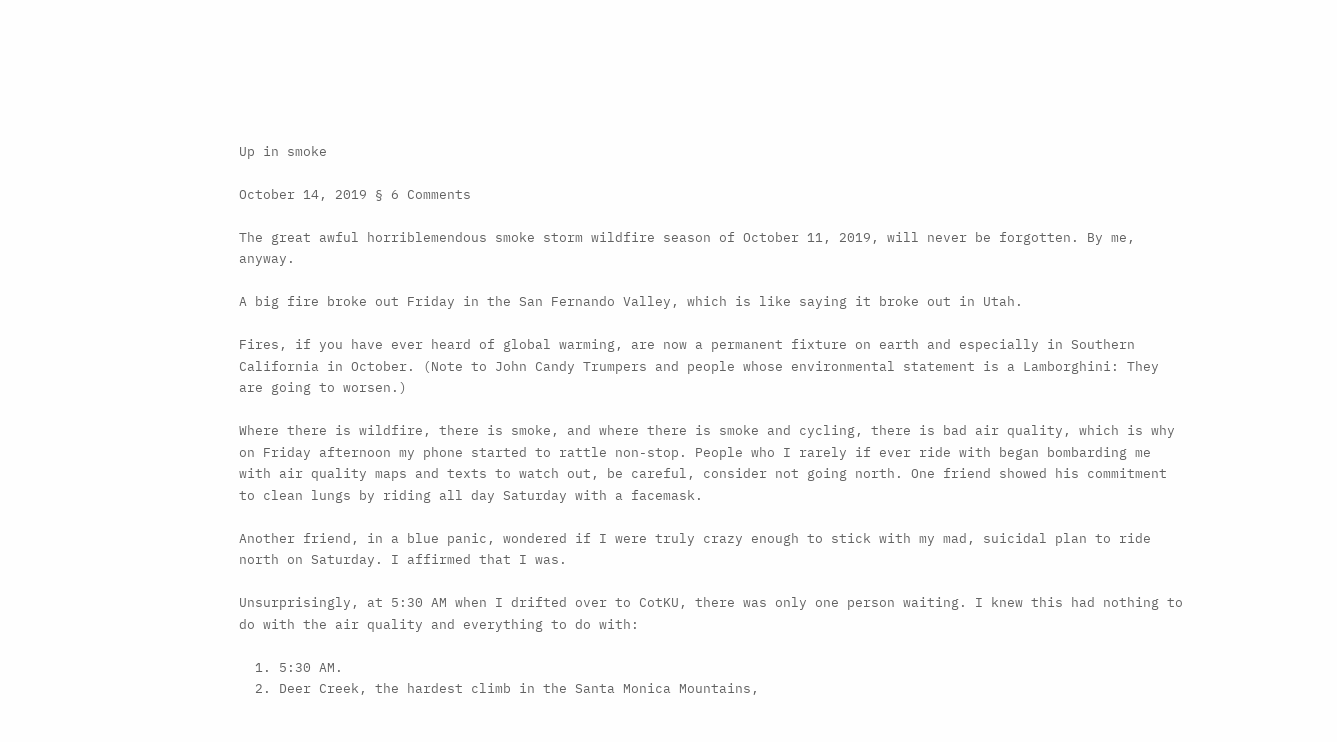Up in smoke

October 14, 2019 § 6 Comments

The great awful horriblemendous smoke storm wildfire season of October 11, 2019, will never be forgotten. By me, anyway.

A big fire broke out Friday in the San Fernando Valley, which is like saying it broke out in Utah.

Fires, if you have ever heard of global warming, are now a permanent fixture on earth and especially in Southern California in October. (Note to John Candy Trumpers and people whose environmental statement is a Lamborghini: They are going to worsen.)

Where there is wildfire, there is smoke, and where there is smoke and cycling, there is bad air quality, which is why on Friday afternoon my phone started to rattle non-stop. People who I rarely if ever ride with began bombarding me with air quality maps and texts to watch out, be careful, consider not going north. One friend showed his commitment to clean lungs by riding all day Saturday with a facemask.

Another friend, in a blue panic, wondered if I were truly crazy enough to stick with my mad, suicidal plan to ride north on Saturday. I affirmed that I was.

Unsurprisingly, at 5:30 AM when I drifted over to CotKU, there was only one person waiting. I knew this had nothing to do with the air quality and everything to do with:

  1. 5:30 AM.
  2. Deer Creek, the hardest climb in the Santa Monica Mountains,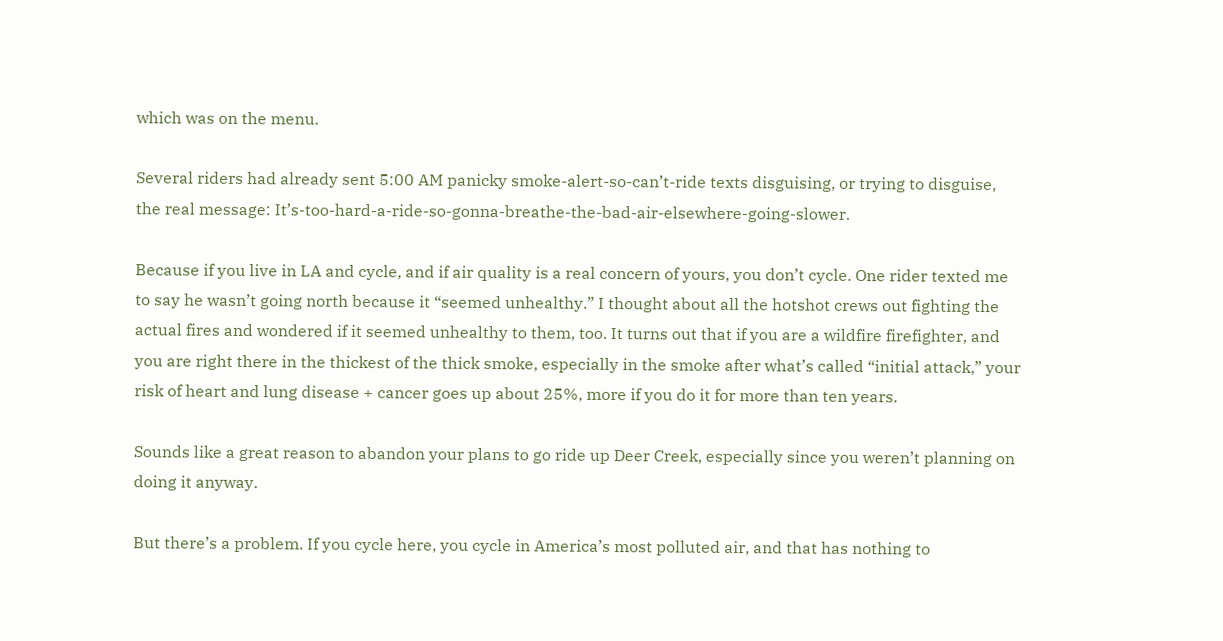which was on the menu.

Several riders had already sent 5:00 AM panicky smoke-alert-so-can’t-ride texts disguising, or trying to disguise, the real message: It’s-too-hard-a-ride-so-gonna-breathe-the-bad-air-elsewhere-going-slower.

Because if you live in LA and cycle, and if air quality is a real concern of yours, you don’t cycle. One rider texted me to say he wasn’t going north because it “seemed unhealthy.” I thought about all the hotshot crews out fighting the actual fires and wondered if it seemed unhealthy to them, too. It turns out that if you are a wildfire firefighter, and you are right there in the thickest of the thick smoke, especially in the smoke after what’s called “initial attack,” your risk of heart and lung disease + cancer goes up about 25%, more if you do it for more than ten years.

Sounds like a great reason to abandon your plans to go ride up Deer Creek, especially since you weren’t planning on doing it anyway.

But there’s a problem. If you cycle here, you cycle in America’s most polluted air, and that has nothing to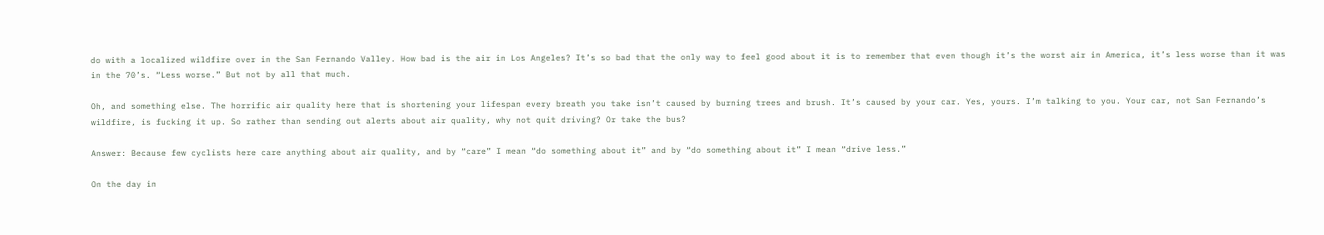do with a localized wildfire over in the San Fernando Valley. How bad is the air in Los Angeles? It’s so bad that the only way to feel good about it is to remember that even though it’s the worst air in America, it’s less worse than it was in the 70’s. “Less worse.” But not by all that much.

Oh, and something else. The horrific air quality here that is shortening your lifespan every breath you take isn’t caused by burning trees and brush. It’s caused by your car. Yes, yours. I’m talking to you. Your car, not San Fernando’s wildfire, is fucking it up. So rather than sending out alerts about air quality, why not quit driving? Or take the bus?

Answer: Because few cyclists here care anything about air quality, and by “care” I mean “do something about it” and by “do something about it” I mean “drive less.”

On the day in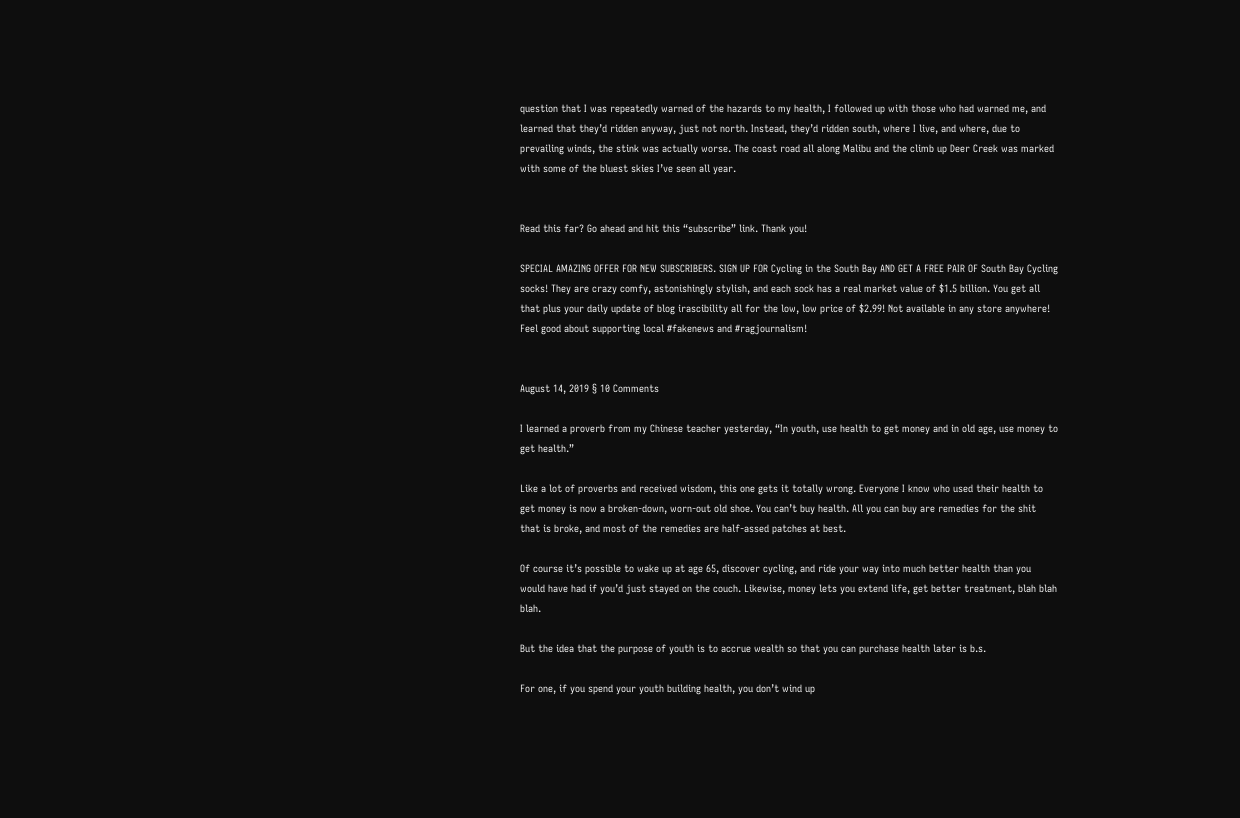question that I was repeatedly warned of the hazards to my health, I followed up with those who had warned me, and learned that they’d ridden anyway, just not north. Instead, they’d ridden south, where I live, and where, due to prevailing winds, the stink was actually worse. The coast road all along Malibu and the climb up Deer Creek was marked with some of the bluest skies I’ve seen all year.


Read this far? Go ahead and hit this “subscribe” link. Thank you!

SPECIAL AMAZING OFFER FOR NEW SUBSCRIBERS. SIGN UP FOR Cycling in the South Bay AND GET A FREE PAIR OF South Bay Cycling socks! They are crazy comfy, astonishingly stylish, and each sock has a real market value of $1.5 billion. You get all that plus your daily update of blog irascibility all for the low, low price of $2.99! Not available in any store anywhere! Feel good about supporting local #fakenews and #ragjournalism!


August 14, 2019 § 10 Comments

I learned a proverb from my Chinese teacher yesterday, “In youth, use health to get money and in old age, use money to get health.”

Like a lot of proverbs and received wisdom, this one gets it totally wrong. Everyone I know who used their health to get money is now a broken-down, worn-out old shoe. You can’t buy health. All you can buy are remedies for the shit that is broke, and most of the remedies are half-assed patches at best.

Of course it’s possible to wake up at age 65, discover cycling, and ride your way into much better health than you would have had if you’d just stayed on the couch. Likewise, money lets you extend life, get better treatment, blah blah blah.

But the idea that the purpose of youth is to accrue wealth so that you can purchase health later is b.s.

For one, if you spend your youth building health, you don’t wind up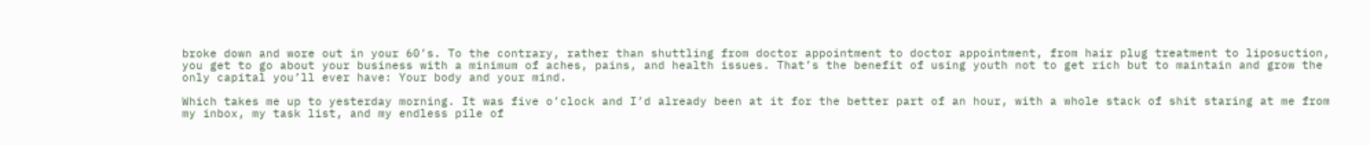broke down and wore out in your 60’s. To the contrary, rather than shuttling from doctor appointment to doctor appointment, from hair plug treatment to liposuction, you get to go about your business with a minimum of aches, pains, and health issues. That’s the benefit of using youth not to get rich but to maintain and grow the only capital you’ll ever have: Your body and your mind.

Which takes me up to yesterday morning. It was five o’clock and I’d already been at it for the better part of an hour, with a whole stack of shit staring at me from my inbox, my task list, and my endless pile of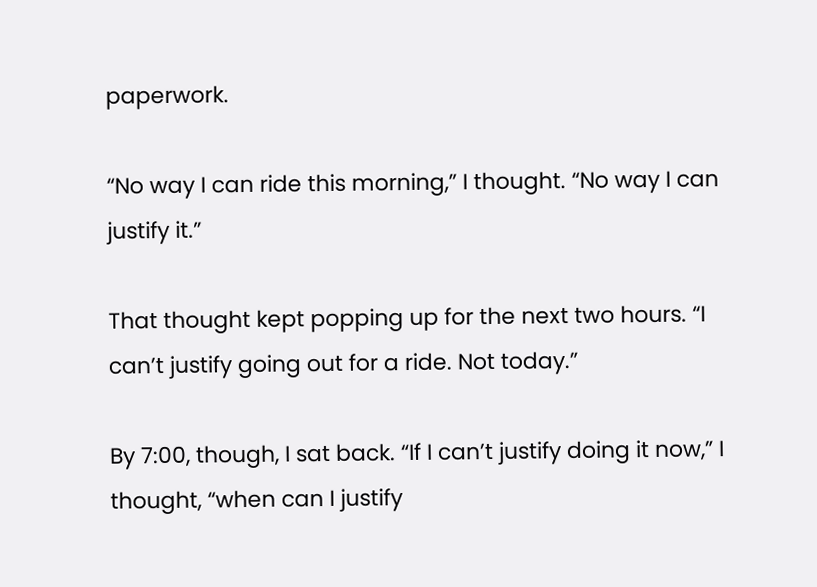paperwork.

“No way I can ride this morning,” I thought. “No way I can justify it.”

That thought kept popping up for the next two hours. “I can’t justify going out for a ride. Not today.”

By 7:00, though, I sat back. “If I can’t justify doing it now,” I thought, “when can I justify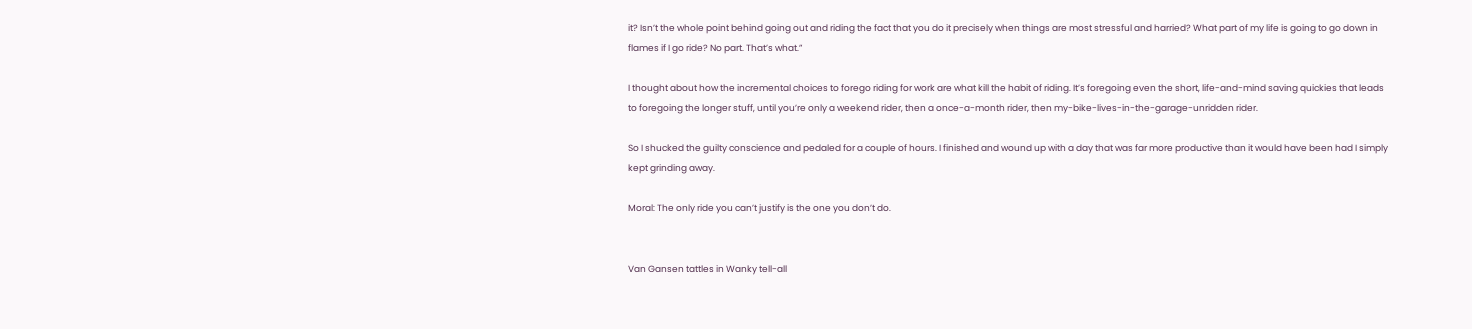it? Isn’t the whole point behind going out and riding the fact that you do it precisely when things are most stressful and harried? What part of my life is going to go down in flames if I go ride? No part. That’s what.”

I thought about how the incremental choices to forego riding for work are what kill the habit of riding. It’s foregoing even the short, life-and-mind saving quickies that leads to foregoing the longer stuff, until you’re only a weekend rider, then a once-a-month rider, then my-bike-lives-in-the-garage-unridden rider.

So I shucked the guilty conscience and pedaled for a couple of hours. I finished and wound up with a day that was far more productive than it would have been had I simply kept grinding away.

Moral: The only ride you can’t justify is the one you don’t do.


Van Gansen tattles in Wanky tell-all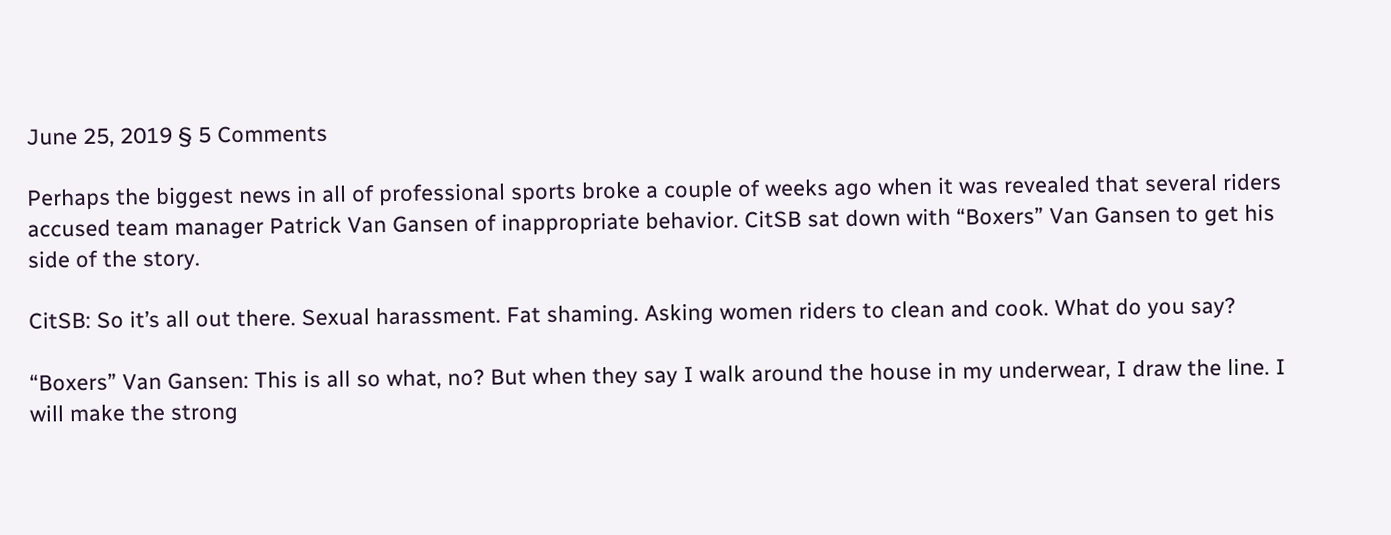June 25, 2019 § 5 Comments

Perhaps the biggest news in all of professional sports broke a couple of weeks ago when it was revealed that several riders accused team manager Patrick Van Gansen of inappropriate behavior. CitSB sat down with “Boxers” Van Gansen to get his side of the story.

CitSB: So it’s all out there. Sexual harassment. Fat shaming. Asking women riders to clean and cook. What do you say?

“Boxers” Van Gansen: This is all so what, no? But when they say I walk around the house in my underwear, I draw the line. I will make the strong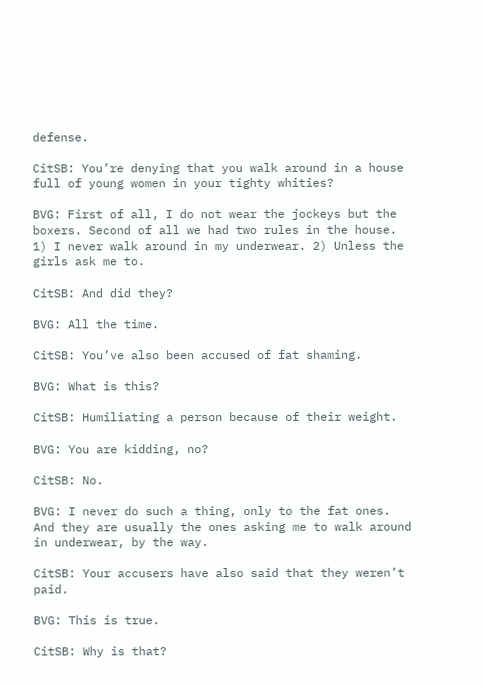defense.

CitSB: You’re denying that you walk around in a house full of young women in your tighty whities?

BVG: First of all, I do not wear the jockeys but the boxers. Second of all we had two rules in the house. 1) I never walk around in my underwear. 2) Unless the girls ask me to.

CitSB: And did they?

BVG: All the time.

CitSB: You’ve also been accused of fat shaming.

BVG: What is this?

CitSB: Humiliating a person because of their weight.

BVG: You are kidding, no?

CitSB: No.

BVG: I never do such a thing, only to the fat ones. And they are usually the ones asking me to walk around in underwear, by the way.

CitSB: Your accusers have also said that they weren’t paid.

BVG: This is true.

CitSB: Why is that?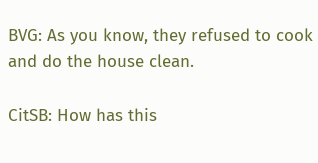BVG: As you know, they refused to cook and do the house clean.

CitSB: How has this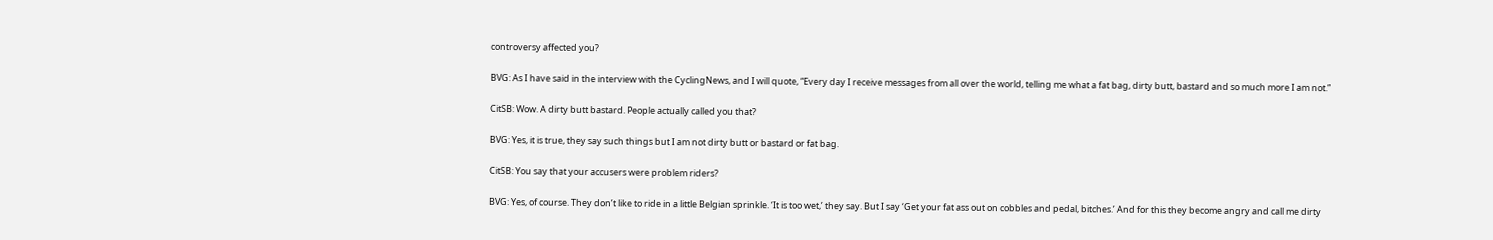controversy affected you?

BVG: As I have said in the interview with the CyclingNews, and I will quote, “Every day I receive messages from all over the world, telling me what a fat bag, dirty butt, bastard and so much more I am not.”

CitSB: Wow. A dirty butt bastard. People actually called you that?

BVG: Yes, it is true, they say such things but I am not dirty butt or bastard or fat bag.

CitSB: You say that your accusers were problem riders?

BVG: Yes, of course. They don’t like to ride in a little Belgian sprinkle. ‘It is too wet,’ they say. But I say ‘Get your fat ass out on cobbles and pedal, bitches.’ And for this they become angry and call me dirty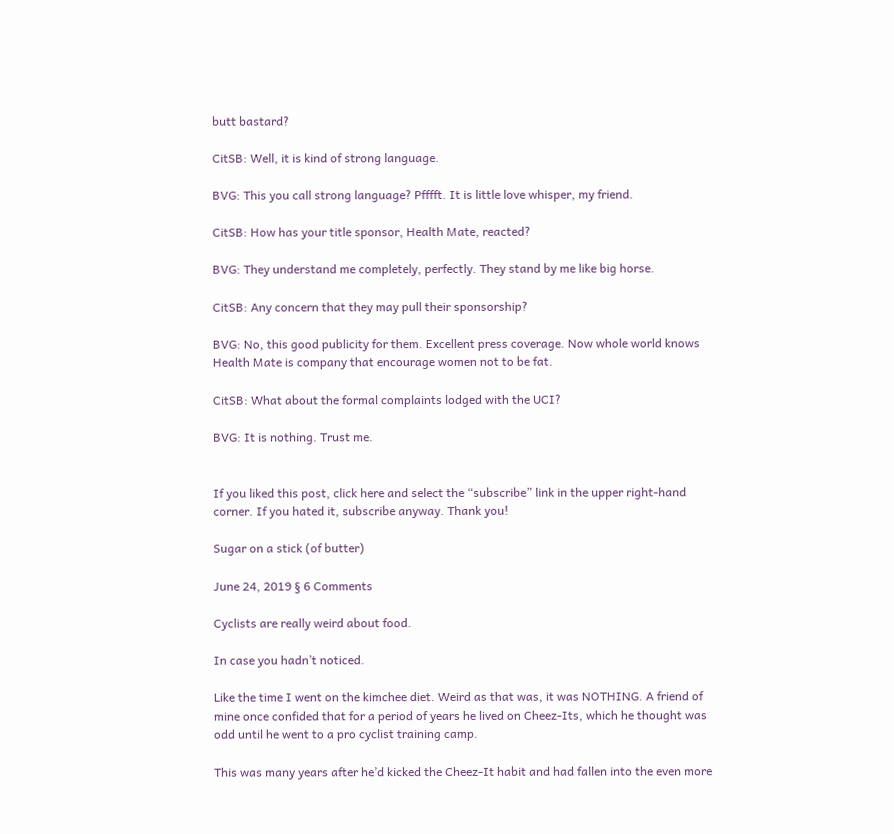butt bastard?

CitSB: Well, it is kind of strong language.

BVG: This you call strong language? Pfffft. It is little love whisper, my friend.

CitSB: How has your title sponsor, Health Mate, reacted?

BVG: They understand me completely, perfectly. They stand by me like big horse.

CitSB: Any concern that they may pull their sponsorship?

BVG: No, this good publicity for them. Excellent press coverage. Now whole world knows Health Mate is company that encourage women not to be fat.

CitSB: What about the formal complaints lodged with the UCI?

BVG: It is nothing. Trust me.


If you liked this post, click here and select the “subscribe” link in the upper right-hand corner. If you hated it, subscribe anyway. Thank you!

Sugar on a stick (of butter)

June 24, 2019 § 6 Comments

Cyclists are really weird about food.

In case you hadn’t noticed.

Like the time I went on the kimchee diet. Weird as that was, it was NOTHING. A friend of mine once confided that for a period of years he lived on Cheez-Its, which he thought was odd until he went to a pro cyclist training camp.

This was many years after he’d kicked the Cheez-It habit and had fallen into the even more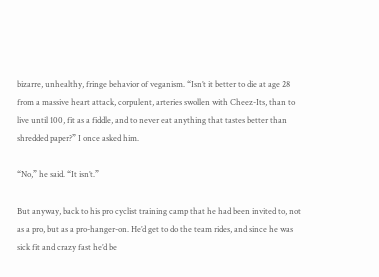bizarre, unhealthy, fringe behavior of veganism. “Isn’t it better to die at age 28 from a massive heart attack, corpulent, arteries swollen with Cheez-Its, than to live until 100, fit as a fiddle, and to never eat anything that tastes better than shredded paper?” I once asked him.

“No,” he said. “It isn’t.”

But anyway, back to his pro cyclist training camp that he had been invited to, not as a pro, but as a pro-hanger-on. He’d get to do the team rides, and since he was sick fit and crazy fast he’d be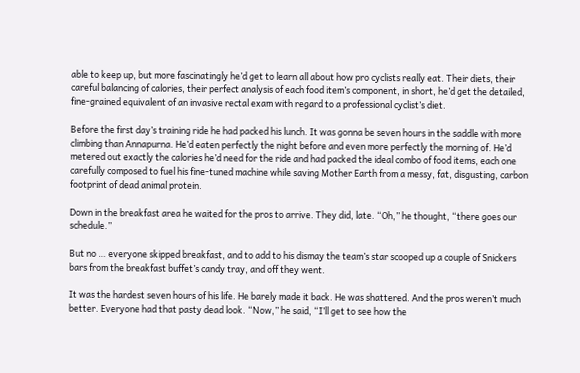able to keep up, but more fascinatingly he’d get to learn all about how pro cyclists really eat. Their diets, their careful balancing of calories, their perfect analysis of each food item’s component, in short, he’d get the detailed, fine-grained equivalent of an invasive rectal exam with regard to a professional cyclist’s diet.

Before the first day’s training ride he had packed his lunch. It was gonna be seven hours in the saddle with more climbing than Annapurna. He’d eaten perfectly the night before and even more perfectly the morning of. He’d metered out exactly the calories he’d need for the ride and had packed the ideal combo of food items, each one carefully composed to fuel his fine-tuned machine while saving Mother Earth from a messy, fat, disgusting, carbon footprint of dead animal protein.

Down in the breakfast area he waited for the pros to arrive. They did, late. “Oh,” he thought, “there goes our schedule.”

But no … everyone skipped breakfast, and to add to his dismay the team’s star scooped up a couple of Snickers bars from the breakfast buffet’s candy tray, and off they went.

It was the hardest seven hours of his life. He barely made it back. He was shattered. And the pros weren’t much better. Everyone had that pasty dead look. “Now,” he said, “I’ll get to see how the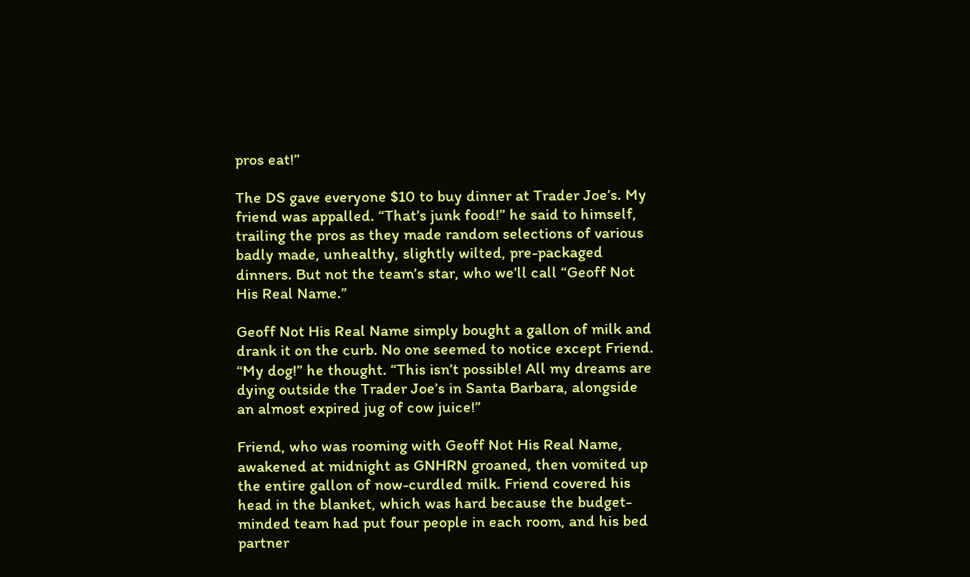pros eat!”

The DS gave everyone $10 to buy dinner at Trader Joe’s. My friend was appalled. “That’s junk food!” he said to himself, trailing the pros as they made random selections of various badly made, unhealthy, slightly wilted, pre-packaged dinners. But not the team’s star, who we’ll call “Geoff Not His Real Name.”

Geoff Not His Real Name simply bought a gallon of milk and drank it on the curb. No one seemed to notice except Friend. “My dog!” he thought. “This isn’t possible! All my dreams are dying outside the Trader Joe’s in Santa Barbara, alongside an almost expired jug of cow juice!”

Friend, who was rooming with Geoff Not His Real Name, awakened at midnight as GNHRN groaned, then vomited up the entire gallon of now-curdled milk. Friend covered his head in the blanket, which was hard because the budget-minded team had put four people in each room, and his bed partner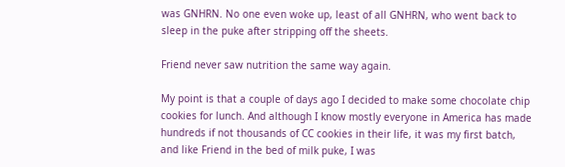was GNHRN. No one even woke up, least of all GNHRN, who went back to sleep in the puke after stripping off the sheets.

Friend never saw nutrition the same way again.

My point is that a couple of days ago I decided to make some chocolate chip cookies for lunch. And although I know mostly everyone in America has made hundreds if not thousands of CC cookies in their life, it was my first batch, and like Friend in the bed of milk puke, I was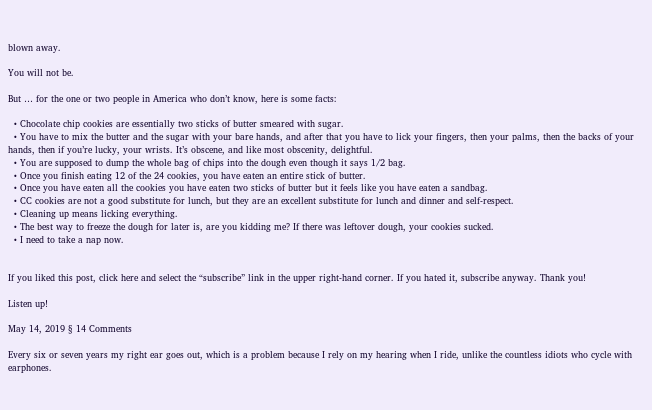blown away.

You will not be.

But … for the one or two people in America who don’t know, here is some facts:

  • Chocolate chip cookies are essentially two sticks of butter smeared with sugar.
  • You have to mix the butter and the sugar with your bare hands, and after that you have to lick your fingers, then your palms, then the backs of your hands, then if you’re lucky, your wrists. It’s obscene, and like most obscenity, delightful.
  • You are supposed to dump the whole bag of chips into the dough even though it says 1/2 bag.
  • Once you finish eating 12 of the 24 cookies, you have eaten an entire stick of butter.
  • Once you have eaten all the cookies you have eaten two sticks of butter but it feels like you have eaten a sandbag.
  • CC cookies are not a good substitute for lunch, but they are an excellent substitute for lunch and dinner and self-respect.
  • Cleaning up means licking everything.
  • The best way to freeze the dough for later is, are you kidding me? If there was leftover dough, your cookies sucked.
  • I need to take a nap now.


If you liked this post, click here and select the “subscribe” link in the upper right-hand corner. If you hated it, subscribe anyway. Thank you!

Listen up!

May 14, 2019 § 14 Comments

Every six or seven years my right ear goes out, which is a problem because I rely on my hearing when I ride, unlike the countless idiots who cycle with earphones.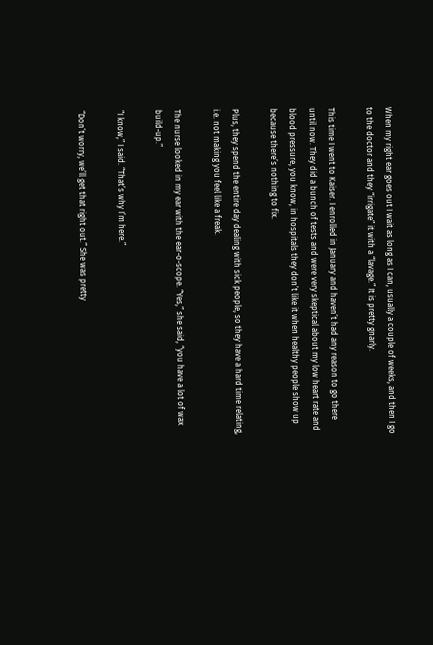When my right ear goes out I wait as long as I can, usually a couple of weeks, and then I go to the doctor and they “irrigate” it with a “lavage.” It is pretty gnarly.

This time I went to Kaiser. I enrolled in January and haven’t had any reason to go there until now. They did a bunch of tests and were very skeptical about my low heart rate and blood pressure, you know, in hospitals they don’t like it when healthy people show up because there’s nothing to fix.

Plus, they spend the entire day dealing with sick people, so they have a hard time relating, i.e. not making you feel like a freak.

The nurse looked in my ear with the ear-o-scope. “Yes,” she said, “you have a lot of wax build-up.”

“I know,” I said. “That’s why I’m here.”

“Don’t worry, we’ll get that right out.” She was pretty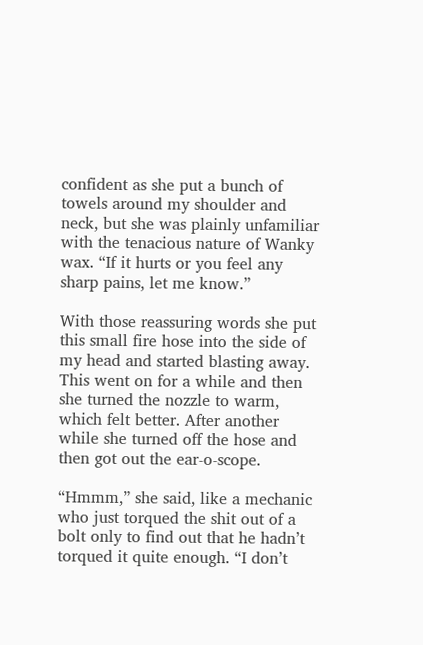confident as she put a bunch of towels around my shoulder and neck, but she was plainly unfamiliar with the tenacious nature of Wanky wax. “If it hurts or you feel any sharp pains, let me know.”

With those reassuring words she put this small fire hose into the side of my head and started blasting away. This went on for a while and then she turned the nozzle to warm, which felt better. After another while she turned off the hose and then got out the ear-o-scope.

“Hmmm,” she said, like a mechanic who just torqued the shit out of a bolt only to find out that he hadn’t torqued it quite enough. “I don’t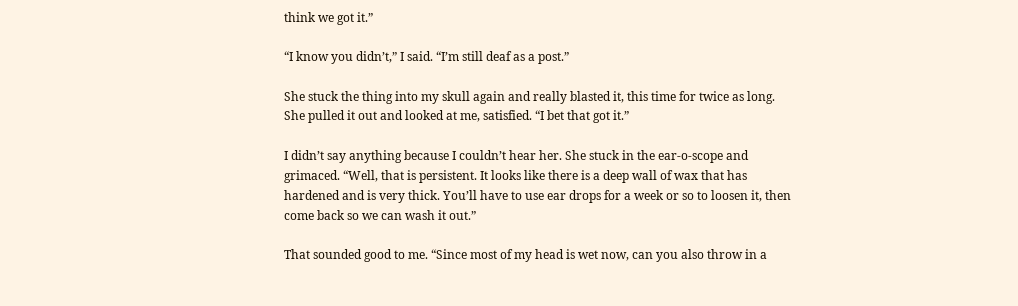think we got it.”

“I know you didn’t,” I said. “I’m still deaf as a post.”

She stuck the thing into my skull again and really blasted it, this time for twice as long. She pulled it out and looked at me, satisfied. “I bet that got it.”

I didn’t say anything because I couldn’t hear her. She stuck in the ear-o-scope and grimaced. “Well, that is persistent. It looks like there is a deep wall of wax that has hardened and is very thick. You’ll have to use ear drops for a week or so to loosen it, then come back so we can wash it out.”

That sounded good to me. “Since most of my head is wet now, can you also throw in a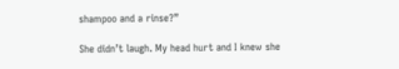shampoo and a rinse?”

She didn’t laugh. My head hurt and I knew she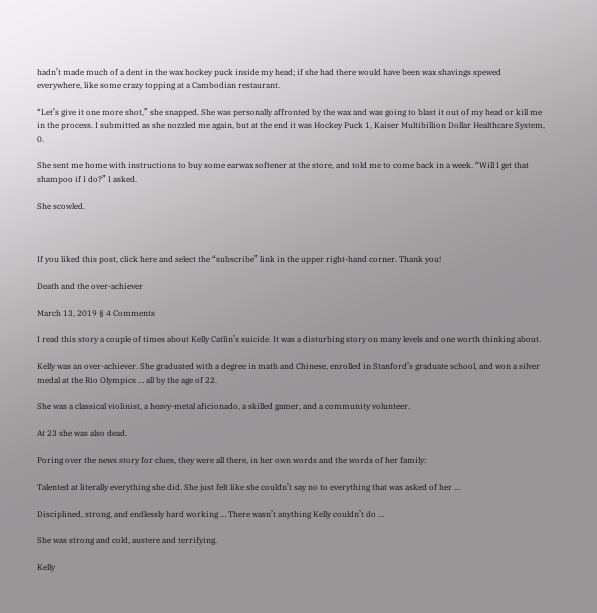hadn’t made much of a dent in the wax hockey puck inside my head; if she had there would have been wax shavings spewed everywhere, like some crazy topping at a Cambodian restaurant.

“Let’s give it one more shot,” she snapped. She was personally affronted by the wax and was going to blast it out of my head or kill me in the process. I submitted as she nozzled me again, but at the end it was Hockey Puck 1, Kaiser Multibillion Dollar Healthcare System, 0.

She sent me home with instructions to buy some earwax softener at the store, and told me to come back in a week. “Will I get that shampoo if I do?” I asked.

She scowled.



If you liked this post, click here and select the “subscribe” link in the upper right-hand corner. Thank you!

Death and the over-achiever

March 13, 2019 § 4 Comments

I read this story a couple of times about Kelly Catlin’s suicide. It was a disturbing story on many levels and one worth thinking about.

Kelly was an over-achiever. She graduated with a degree in math and Chinese, enrolled in Stanford’s graduate school, and won a silver medal at the Rio Olympics … all by the age of 22.

She was a classical violinist, a heavy-metal aficionado, a skilled gamer, and a community volunteer.

At 23 she was also dead.

Poring over the news story for clues, they were all there, in her own words and the words of her family:

Talented at literally everything she did. She just felt like she couldn’t say no to everything that was asked of her …

Disciplined, strong, and endlessly hard working … There wasn’t anything Kelly couldn’t do …

She was strong and cold, austere and terrifying.

Kelly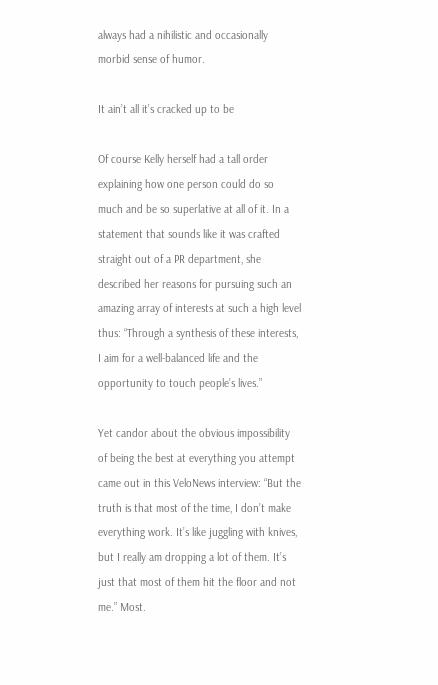always had a nihilistic and occasionally morbid sense of humor.

It ain’t all it’s cracked up to be

Of course Kelly herself had a tall order explaining how one person could do so much and be so superlative at all of it. In a statement that sounds like it was crafted straight out of a PR department, she described her reasons for pursuing such an amazing array of interests at such a high level thus: “Through a synthesis of these interests, I aim for a well-balanced life and the opportunity to touch people’s lives.”

Yet candor about the obvious impossibility of being the best at everything you attempt came out in this VeloNews interview: “But the truth is that most of the time, I don’t make everything work. It’s like juggling with knives, but I really am dropping a lot of them. It’s just that most of them hit the floor and not me.” Most.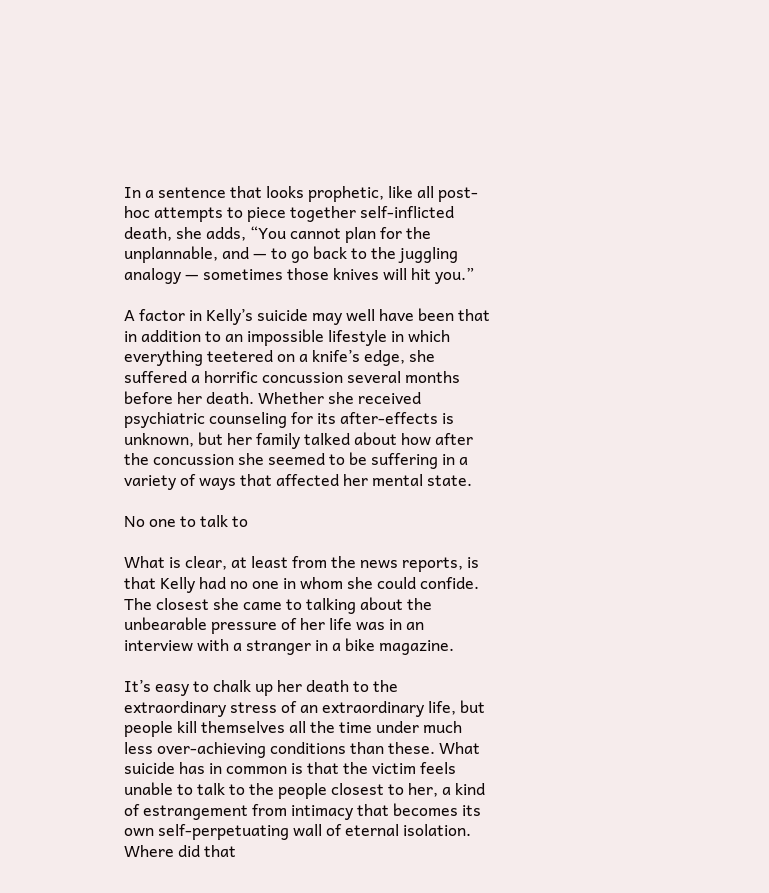In a sentence that looks prophetic, like all post-hoc attempts to piece together self-inflicted death, she adds, “You cannot plan for the unplannable, and — to go back to the juggling analogy — sometimes those knives will hit you.”

A factor in Kelly’s suicide may well have been that in addition to an impossible lifestyle in which everything teetered on a knife’s edge, she suffered a horrific concussion several months before her death. Whether she received psychiatric counseling for its after-effects is unknown, but her family talked about how after the concussion she seemed to be suffering in a variety of ways that affected her mental state.

No one to talk to

What is clear, at least from the news reports, is that Kelly had no one in whom she could confide. The closest she came to talking about the unbearable pressure of her life was in an interview with a stranger in a bike magazine.

It’s easy to chalk up her death to the extraordinary stress of an extraordinary life, but people kill themselves all the time under much less over-achieving conditions than these. What suicide has in common is that the victim feels unable to talk to the people closest to her, a kind of estrangement from intimacy that becomes its own self-perpetuating wall of eternal isolation. Where did that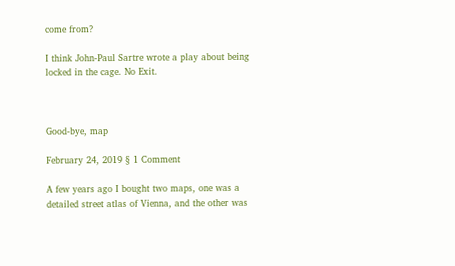come from?

I think John-Paul Sartre wrote a play about being locked in the cage. No Exit.



Good-bye, map

February 24, 2019 § 1 Comment

A few years ago I bought two maps, one was a detailed street atlas of Vienna, and the other was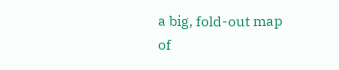a big, fold-out map of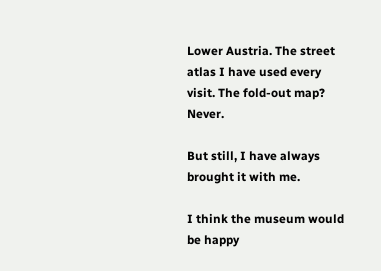Lower Austria. The street atlas I have used every visit. The fold-out map? Never.

But still, I have always brought it with me.

I think the museum would be happy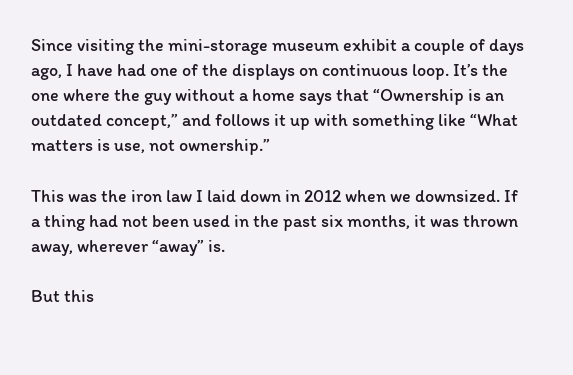Since visiting the mini-storage museum exhibit a couple of days ago, I have had one of the displays on continuous loop. It’s the one where the guy without a home says that “Ownership is an outdated concept,” and follows it up with something like “What matters is use, not ownership.”

This was the iron law I laid down in 2012 when we downsized. If a thing had not been used in the past six months, it was thrown away, wherever “away” is.

But this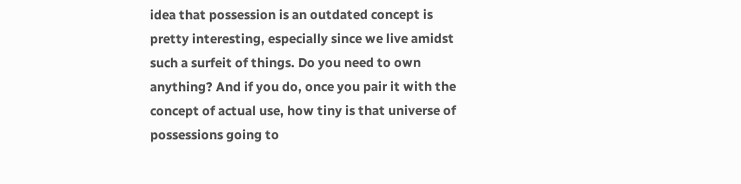idea that possession is an outdated concept is pretty interesting, especially since we live amidst such a surfeit of things. Do you need to own anything? And if you do, once you pair it with the concept of actual use, how tiny is that universe of possessions going to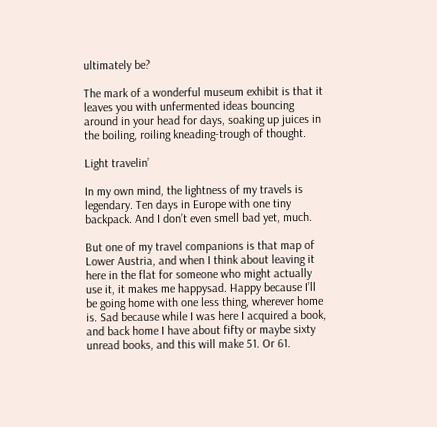ultimately be?

The mark of a wonderful museum exhibit is that it leaves you with unfermented ideas bouncing around in your head for days, soaking up juices in the boiling, roiling kneading-trough of thought.

Light travelin’

In my own mind, the lightness of my travels is legendary. Ten days in Europe with one tiny backpack. And I don’t even smell bad yet, much.

But one of my travel companions is that map of Lower Austria, and when I think about leaving it here in the flat for someone who might actually use it, it makes me happysad. Happy because I’ll be going home with one less thing, wherever home is. Sad because while I was here I acquired a book, and back home I have about fifty or maybe sixty unread books, and this will make 51. Or 61.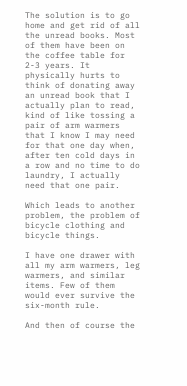The solution is to go home and get rid of all the unread books. Most of them have been on the coffee table for 2-3 years. It physically hurts to think of donating away an unread book that I actually plan to read, kind of like tossing a pair of arm warmers that I know I may need for that one day when, after ten cold days in a row and no time to do laundry, I actually need that one pair.

Which leads to another problem, the problem of bicycle clothing and bicycle things.

I have one drawer with all my arm warmers, leg warmers, and similar items. Few of them would ever survive the six-month rule.

And then of course the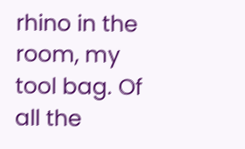rhino in the room, my tool bag. Of all the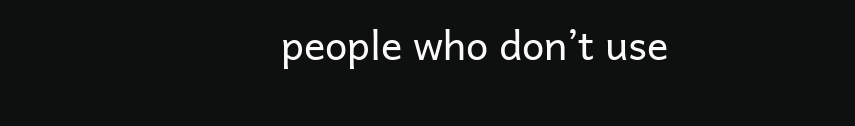people who don’t use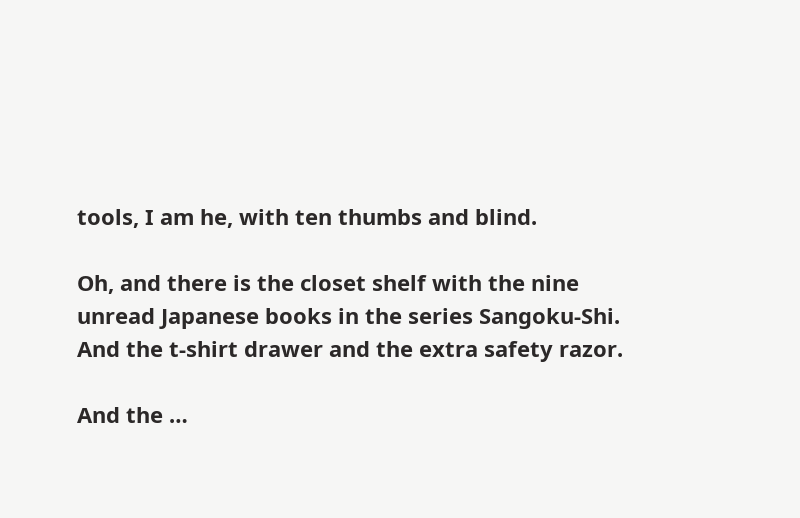tools, I am he, with ten thumbs and blind.

Oh, and there is the closet shelf with the nine unread Japanese books in the series Sangoku-Shi. And the t-shirt drawer and the extra safety razor.

And the …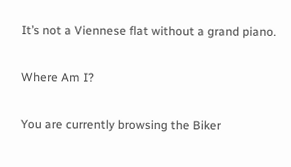It’s not a Viennese flat without a grand piano.

Where Am I?

You are currently browsing the Biker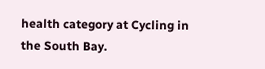health category at Cycling in the South Bay.